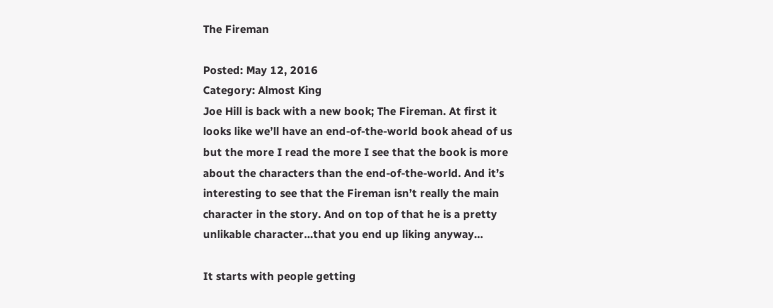The Fireman

Posted: May 12, 2016
Category: Almost King
Joe Hill is back with a new book; The Fireman. At first it looks like we’ll have an end-of-the-world book ahead of us but the more I read the more I see that the book is more about the characters than the end-of-the-world. And it’s interesting to see that the Fireman isn’t really the main character in the story. And on top of that he is a pretty unlikable character…that you end up liking anyway…

It starts with people getting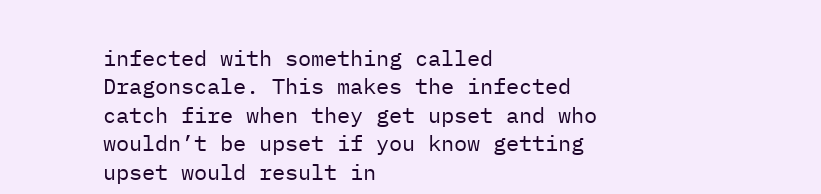infected with something called Dragonscale. This makes the infected catch fire when they get upset and who wouldn’t be upset if you know getting upset would result in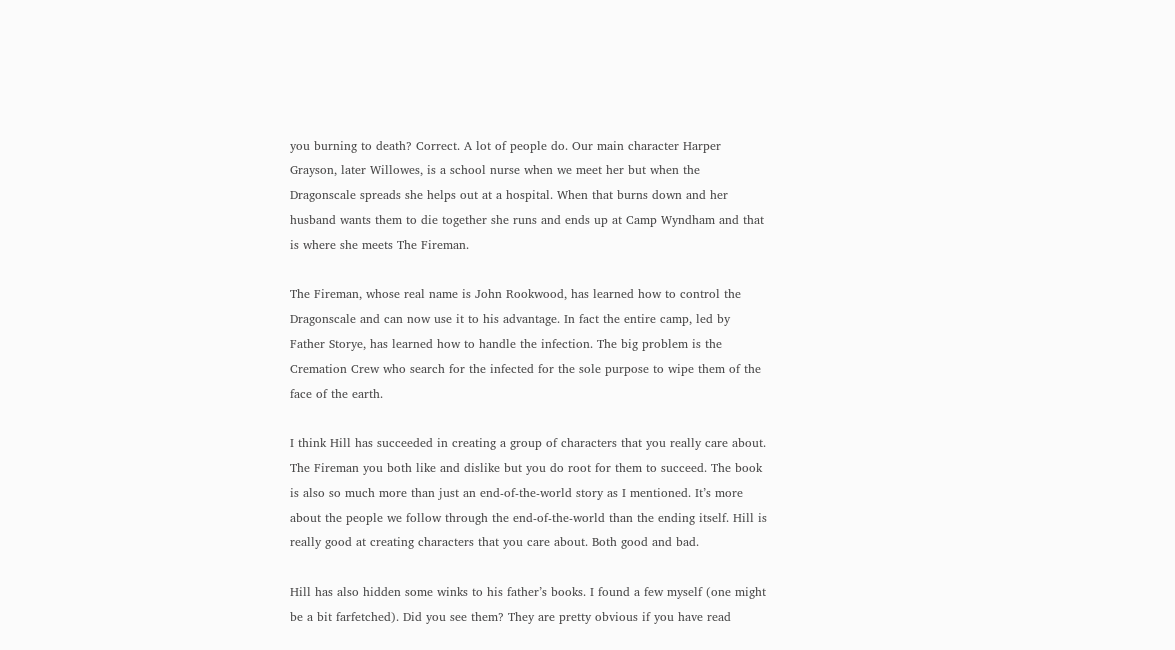you burning to death? Correct. A lot of people do. Our main character Harper Grayson, later Willowes, is a school nurse when we meet her but when the Dragonscale spreads she helps out at a hospital. When that burns down and her husband wants them to die together she runs and ends up at Camp Wyndham and that is where she meets The Fireman.

The Fireman, whose real name is John Rookwood, has learned how to control the Dragonscale and can now use it to his advantage. In fact the entire camp, led by Father Storye, has learned how to handle the infection. The big problem is the Cremation Crew who search for the infected for the sole purpose to wipe them of the face of the earth.

I think Hill has succeeded in creating a group of characters that you really care about. The Fireman you both like and dislike but you do root for them to succeed. The book is also so much more than just an end-of-the-world story as I mentioned. It’s more about the people we follow through the end-of-the-world than the ending itself. Hill is really good at creating characters that you care about. Both good and bad.

Hill has also hidden some winks to his father’s books. I found a few myself (one might be a bit farfetched). Did you see them? They are pretty obvious if you have read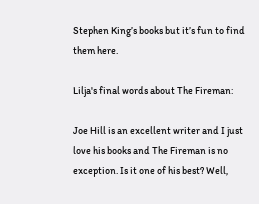Stephen King’s books but it’s fun to find them here.

Lilja's final words about The Fireman:

Joe Hill is an excellent writer and I just love his books and The Fireman is no exception. Is it one of his best? Well,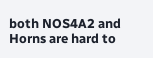both NOS4A2 and Horns are hard to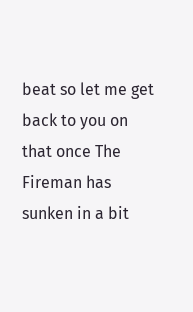beat so let me get back to you on that once The Fireman has sunken in a bit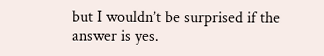but I wouldn’t be surprised if the answer is yes.